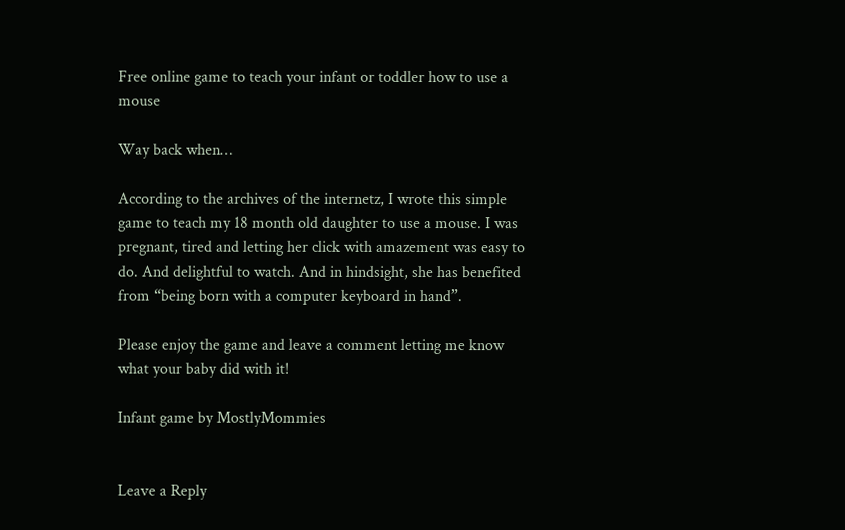Free online game to teach your infant or toddler how to use a mouse

Way back when…

According to the archives of the internetz, I wrote this simple game to teach my 18 month old daughter to use a mouse. I was pregnant, tired and letting her click with amazement was easy to do. And delightful to watch. And in hindsight, she has benefited from “being born with a computer keyboard in hand”.

Please enjoy the game and leave a comment letting me know what your baby did with it!

Infant game by MostlyMommies


Leave a Reply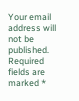Your email address will not be published. Required fields are marked *